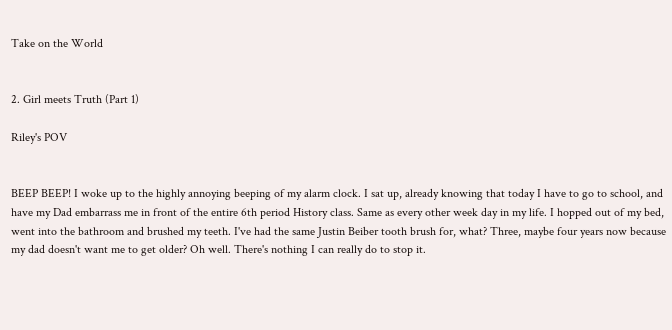Take on the World


2. Girl meets Truth (Part 1)

Riley's POV


BEEP BEEP! I woke up to the highly annoying beeping of my alarm clock. I sat up, already knowing that today I have to go to school, and have my Dad embarrass me in front of the entire 6th period History class. Same as every other week day in my life. I hopped out of my bed, went into the bathroom and brushed my teeth. I've had the same Justin Beiber tooth brush for, what? Three, maybe four years now because my dad doesn't want me to get older? Oh well. There's nothing I can really do to stop it.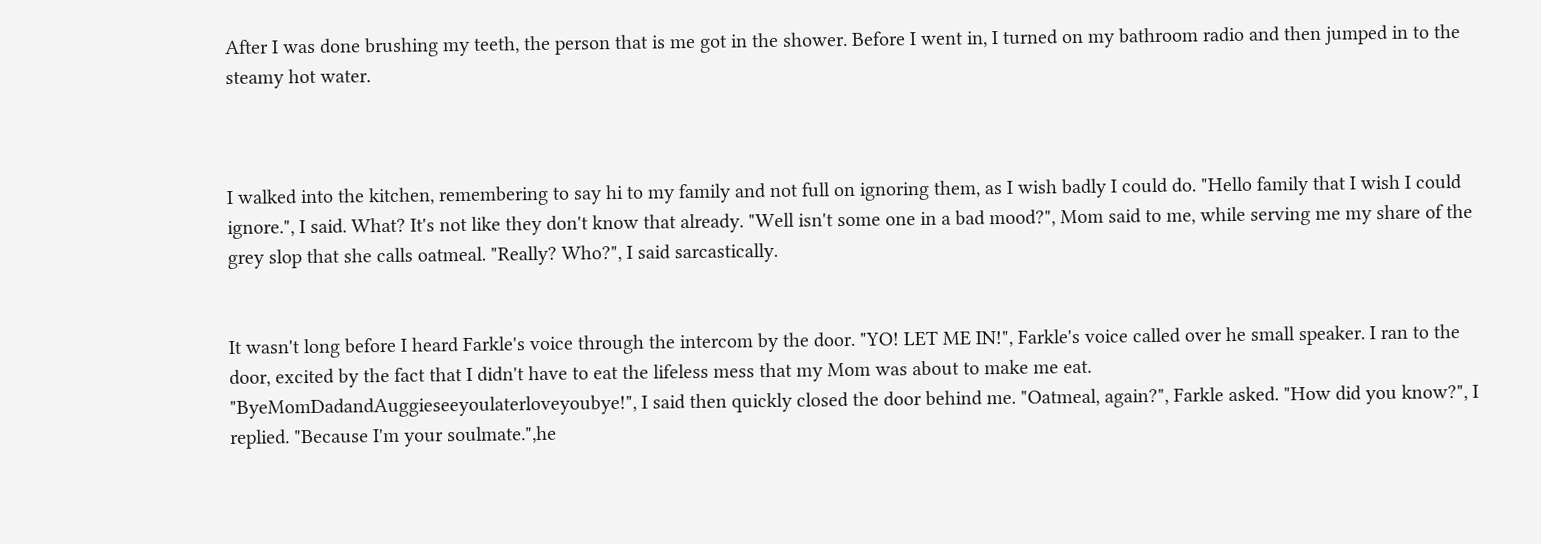After I was done brushing my teeth, the person that is me got in the shower. Before I went in, I turned on my bathroom radio and then jumped in to the steamy hot water.



I walked into the kitchen, remembering to say hi to my family and not full on ignoring them, as I wish badly I could do. "Hello family that I wish I could ignore.", I said. What? It's not like they don't know that already. "Well isn't some one in a bad mood?", Mom said to me, while serving me my share of the grey slop that she calls oatmeal. "Really? Who?", I said sarcastically.


It wasn't long before I heard Farkle's voice through the intercom by the door. "YO! LET ME IN!", Farkle's voice called over he small speaker. I ran to the door, excited by the fact that I didn't have to eat the lifeless mess that my Mom was about to make me eat. "ByeMomDadandAuggieseeyoulaterloveyoubye!", I said then quickly closed the door behind me. "Oatmeal, again?", Farkle asked. "How did you know?", I replied. "Because I'm your soulmate.",he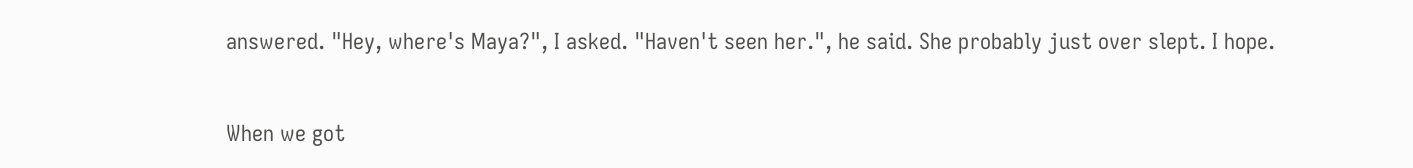answered. "Hey, where's Maya?", I asked. "Haven't seen her.", he said. She probably just over slept. I hope.


When we got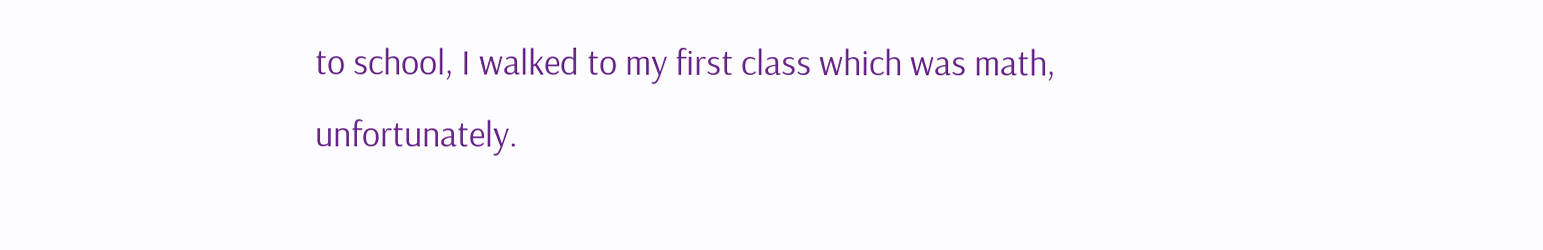to school, I walked to my first class which was math, unfortunately.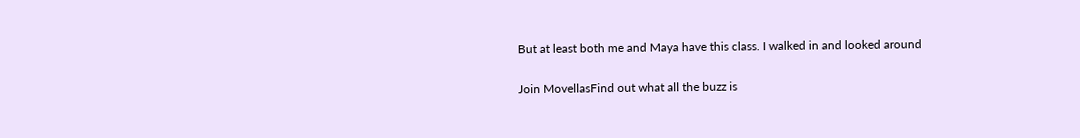But at least both me and Maya have this class. I walked in and looked around

Join MovellasFind out what all the buzz is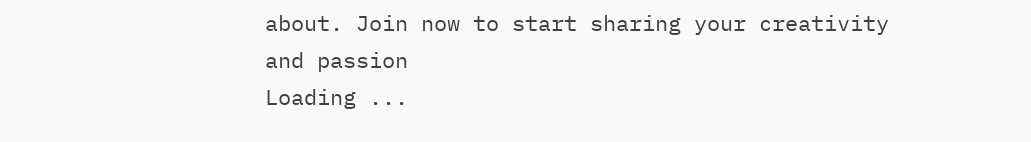about. Join now to start sharing your creativity and passion
Loading ...